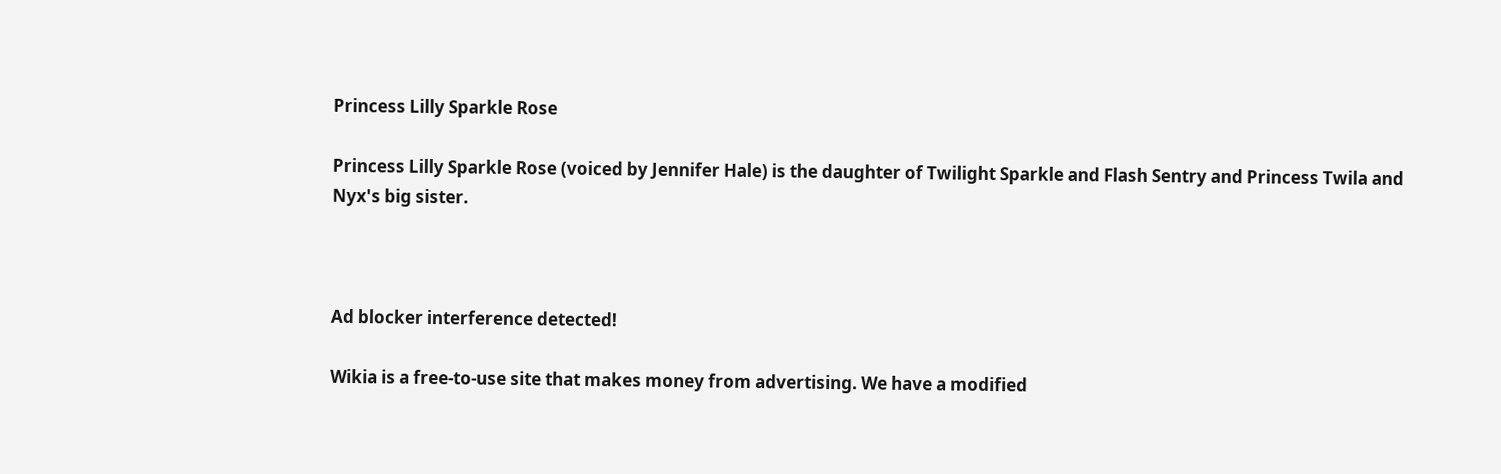Princess Lilly Sparkle Rose

Princess Lilly Sparkle Rose (voiced by Jennifer Hale) is the daughter of Twilight Sparkle and Flash Sentry and Princess Twila and Nyx's big sister.



Ad blocker interference detected!

Wikia is a free-to-use site that makes money from advertising. We have a modified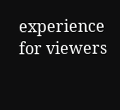experience for viewers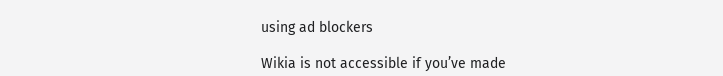using ad blockers

Wikia is not accessible if you’ve made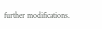further modifications.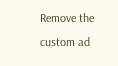Remove the custom ad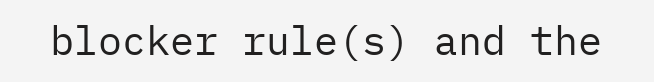blocker rule(s) and the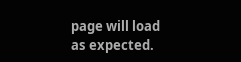page will load as expected.